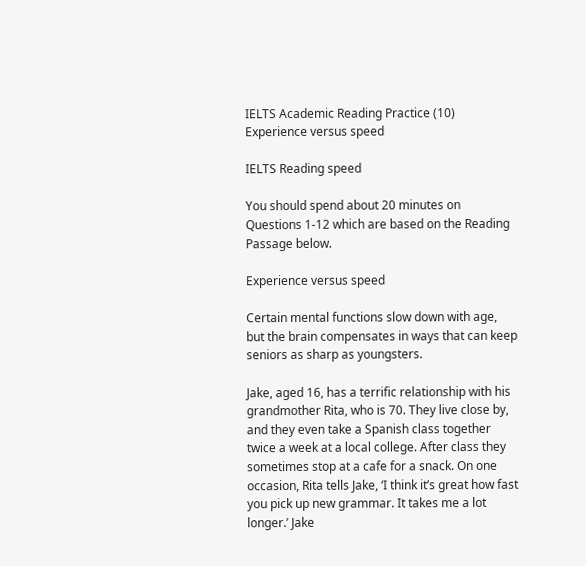IELTS Academic Reading Practice (10) Experience versus speed

IELTS Reading speed

You should spend about 20 minutes on Questions 1-12 which are based on the Reading Passage below.

Experience versus speed

Certain mental functions slow down with age, but the brain compensates in ways that can keep seniors as sharp as youngsters.

Jake, aged 16, has a terrific relationship with his grandmother Rita, who is 70. They live close by, and they even take a Spanish class together twice a week at a local college. After class they sometimes stop at a cafe for a snack. On one occasion, Rita tells Jake, ‘I think it’s great how fast you pick up new grammar. It takes me a lot longer.’ Jake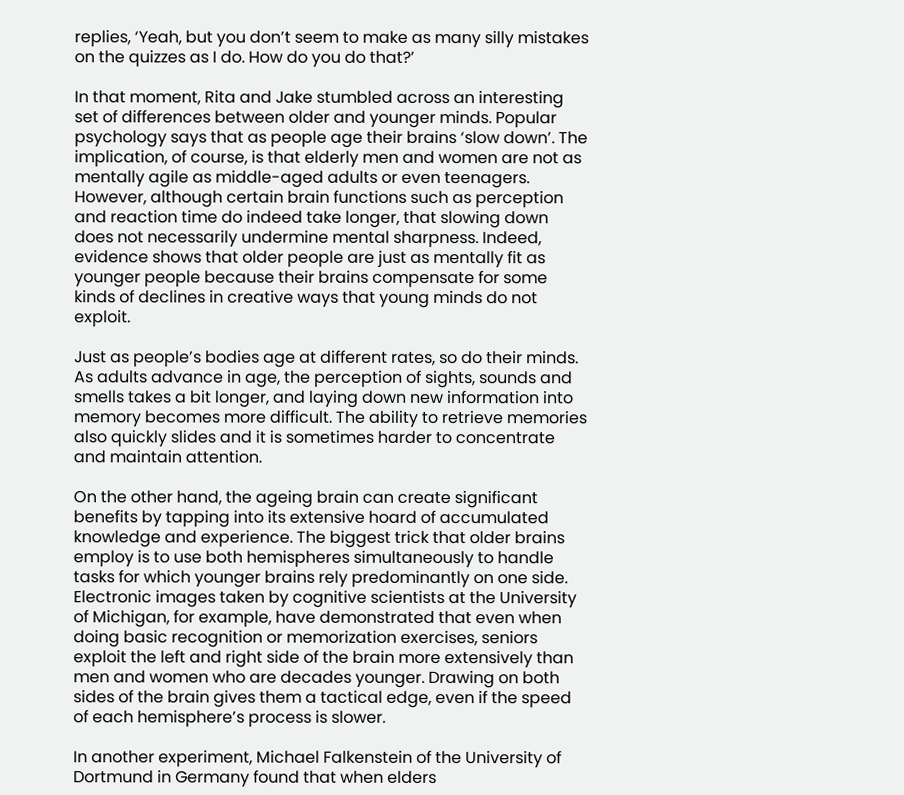replies, ‘Yeah, but you don’t seem to make as many silly mistakes on the quizzes as I do. How do you do that?’

In that moment, Rita and Jake stumbled across an interesting set of differences between older and younger minds. Popular psychology says that as people age their brains ‘slow down’. The implication, of course, is that elderly men and women are not as mentally agile as middle-aged adults or even teenagers. However, although certain brain functions such as perception and reaction time do indeed take longer, that slowing down does not necessarily undermine mental sharpness. Indeed, evidence shows that older people are just as mentally fit as younger people because their brains compensate for some kinds of declines in creative ways that young minds do not exploit.

Just as people’s bodies age at different rates, so do their minds. As adults advance in age, the perception of sights, sounds and smells takes a bit longer, and laying down new information into memory becomes more difficult. The ability to retrieve memories also quickly slides and it is sometimes harder to concentrate and maintain attention.

On the other hand, the ageing brain can create significant benefits by tapping into its extensive hoard of accumulated knowledge and experience. The biggest trick that older brains employ is to use both hemispheres simultaneously to handle tasks for which younger brains rely predominantly on one side. Electronic images taken by cognitive scientists at the University of Michigan, for example, have demonstrated that even when doing basic recognition or memorization exercises, seniors exploit the left and right side of the brain more extensively than men and women who are decades younger. Drawing on both sides of the brain gives them a tactical edge, even if the speed of each hemisphere’s process is slower.

In another experiment, Michael Falkenstein of the University of Dortmund in Germany found that when elders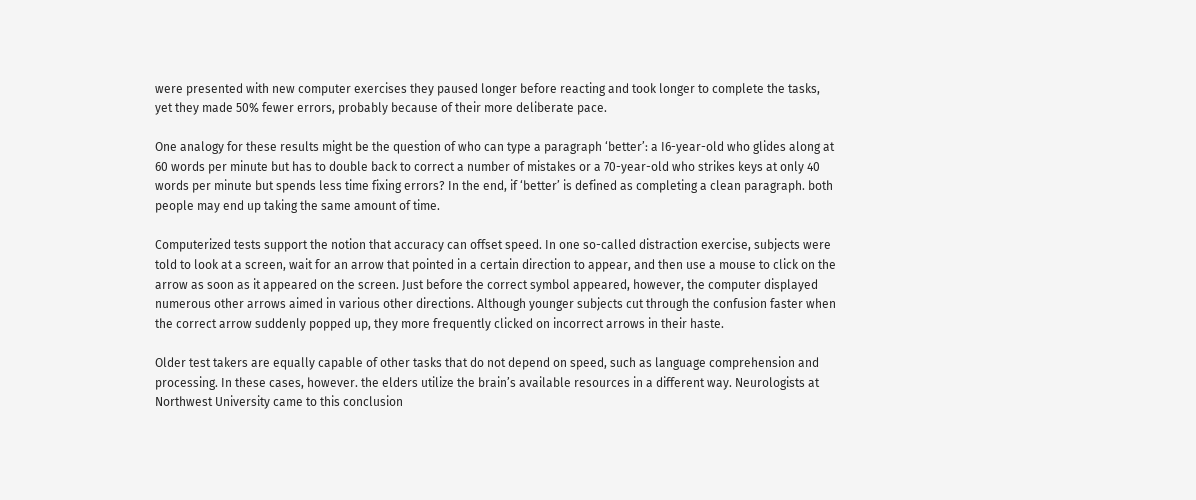were presented with new computer exercises they paused longer before reacting and took longer to complete the tasks, yet they made 50% fewer errors, probably because of their more deliberate pace.

One analogy for these results might be the question of who can type a paragraph ‘better’: a I6-year-old who glides along at 60 words per minute but has to double back to correct a number of mistakes or a 70-year-old who strikes keys at only 40 words per minute but spends less time fixing errors? In the end, if ‘better’ is defined as completing a clean paragraph. both people may end up taking the same amount of time.

Computerized tests support the notion that accuracy can offset speed. In one so-called distraction exercise, subjects were told to look at a screen, wait for an arrow that pointed in a certain direction to appear, and then use a mouse to click on the arrow as soon as it appeared on the screen. Just before the correct symbol appeared, however, the computer displayed numerous other arrows aimed in various other directions. Although younger subjects cut through the confusion faster when the correct arrow suddenly popped up, they more frequently clicked on incorrect arrows in their haste.

Older test takers are equally capable of other tasks that do not depend on speed, such as language comprehension and processing. In these cases, however. the elders utilize the brain’s available resources in a different way. Neurologists at Northwest University came to this conclusion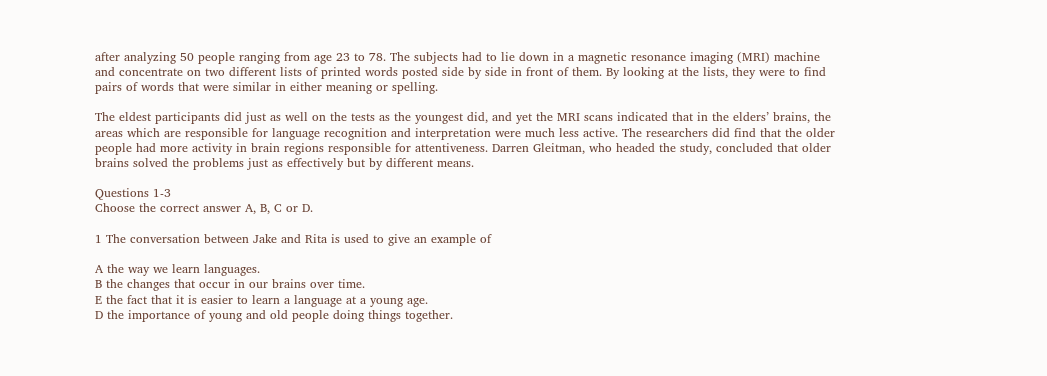after analyzing 50 people ranging from age 23 to 78. The subjects had to lie down in a magnetic resonance imaging (MRI) machine and concentrate on two different lists of printed words posted side by side in front of them. By looking at the lists, they were to find pairs of words that were similar in either meaning or spelling.

The eldest participants did just as well on the tests as the youngest did, and yet the MRI scans indicated that in the elders’ brains, the areas which are responsible for language recognition and interpretation were much less active. The researchers did find that the older people had more activity in brain regions responsible for attentiveness. Darren Gleitman, who headed the study, concluded that older brains solved the problems just as effectively but by different means.

Questions 1-3
Choose the correct answer A, B, C or D.

1 The conversation between Jake and Rita is used to give an example of

A the way we learn languages.
B the changes that occur in our brains over time.
E the fact that it is easier to learn a language at a young age.
D the importance of young and old people doing things together.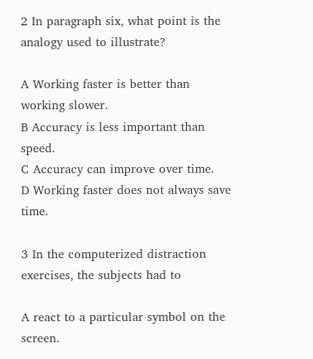2 In paragraph six, what point is the analogy used to illustrate?

A Working faster is better than working slower.
B Accuracy is less important than speed.
C Accuracy can improve over time.
D Working faster does not always save time.

3 In the computerized distraction exercises, the subjects had to

A react to a particular symbol on the screen.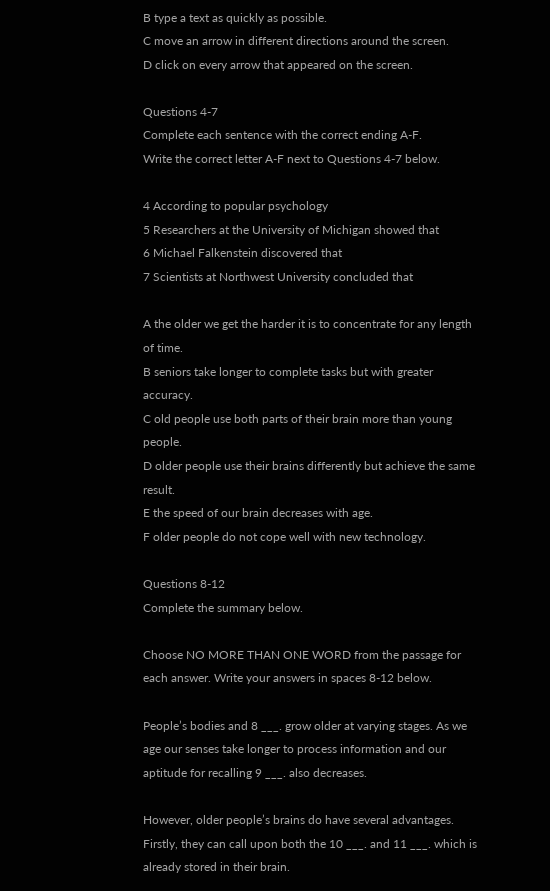B type a text as quickly as possible.
C move an arrow in different directions around the screen.
D click on every arrow that appeared on the screen.

Questions 4-7
Complete each sentence with the correct ending A-F.
Write the correct letter A-F next to Questions 4-7 below.

4 According to popular psychology
5 Researchers at the University of Michigan showed that
6 Michael Falkenstein discovered that
7 Scientists at Northwest University concluded that

A the older we get the harder it is to concentrate for any length of time.
B seniors take longer to complete tasks but with greater accuracy.
C old people use both parts of their brain more than young people.
D older people use their brains differently but achieve the same result.
E the speed of our brain decreases with age.
F older people do not cope well with new technology.

Questions 8-12
Complete the summary below.

Choose NO MORE THAN ONE WORD from the passage for each answer. Write your answers in spaces 8-12 below.

People’s bodies and 8 ___. grow older at varying stages. As we age our senses take longer to process information and our aptitude for recalling 9 ___. also decreases.

However, older people’s brains do have several advantages. Firstly, they can call upon both the 10 ___. and 11 ___. which is already stored in their brain.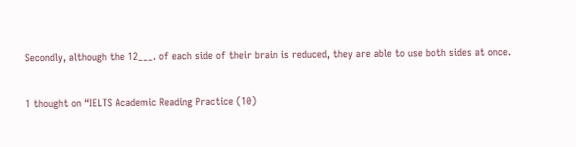Secondly, although the 12___. of each side of their brain is reduced, they are able to use both sides at once.

1 thought on “IELTS Academic Reading Practice (10)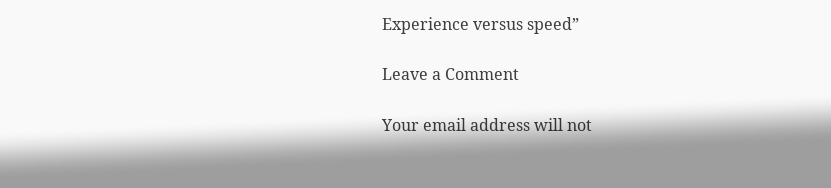Experience versus speed”

Leave a Comment

Your email address will not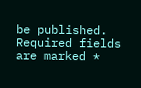be published. Required fields are marked *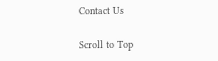Contact Us

Scroll to Top